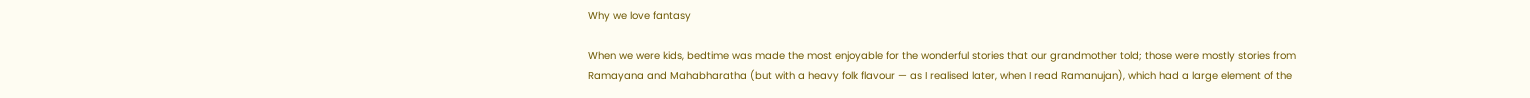Why we love fantasy

When we were kids, bedtime was made the most enjoyable for the wonderful stories that our grandmother told; those were mostly stories from Ramayana and Mahabharatha (but with a heavy folk flavour — as I realised later, when I read Ramanujan), which had a large element of the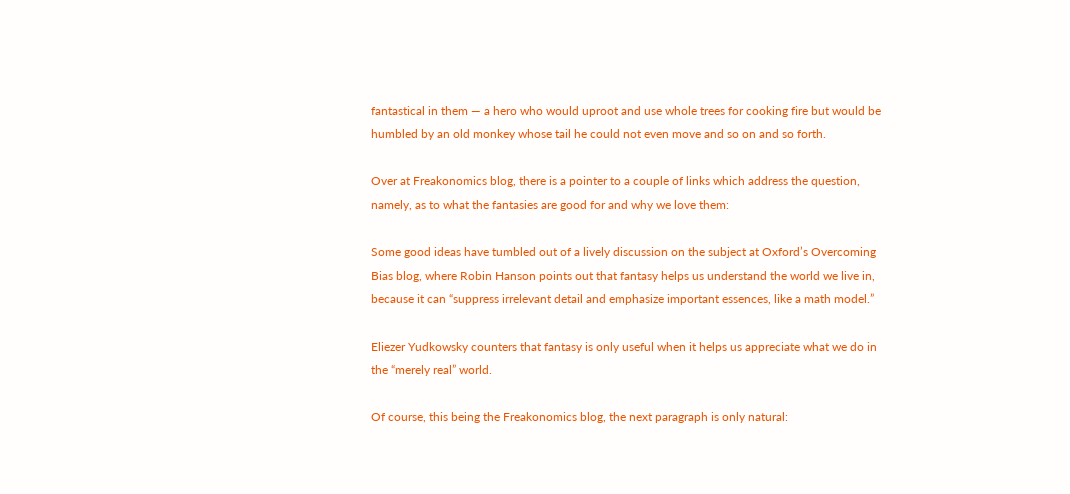fantastical in them — a hero who would uproot and use whole trees for cooking fire but would be humbled by an old monkey whose tail he could not even move and so on and so forth.

Over at Freakonomics blog, there is a pointer to a couple of links which address the question, namely, as to what the fantasies are good for and why we love them:

Some good ideas have tumbled out of a lively discussion on the subject at Oxford’s Overcoming Bias blog, where Robin Hanson points out that fantasy helps us understand the world we live in, because it can “suppress irrelevant detail and emphasize important essences, like a math model.”

Eliezer Yudkowsky counters that fantasy is only useful when it helps us appreciate what we do in the “merely real” world.

Of course, this being the Freakonomics blog, the next paragraph is only natural: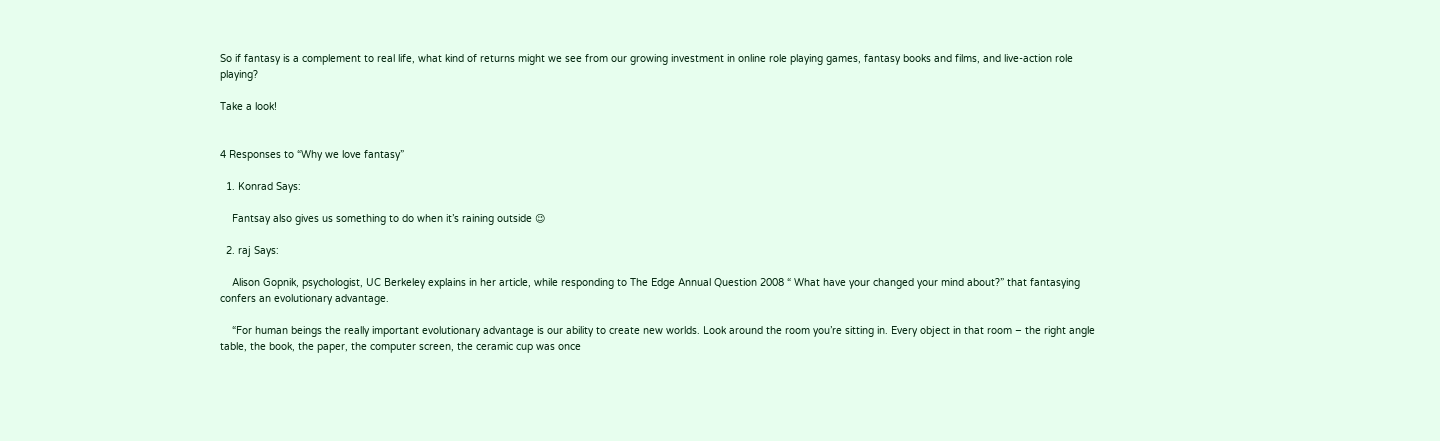So if fantasy is a complement to real life, what kind of returns might we see from our growing investment in online role playing games, fantasy books and films, and live-action role playing?

Take a look!


4 Responses to “Why we love fantasy”

  1. Konrad Says:

    Fantsay also gives us something to do when it’s raining outside 😉

  2. raj Says:

    Alison Gopnik, psychologist, UC Berkeley explains in her article, while responding to The Edge Annual Question 2008 “ What have your changed your mind about?” that fantasying confers an evolutionary advantage.

    “For human beings the really important evolutionary advantage is our ability to create new worlds. Look around the room you’re sitting in. Every object in that room – the right angle table, the book, the paper, the computer screen, the ceramic cup was once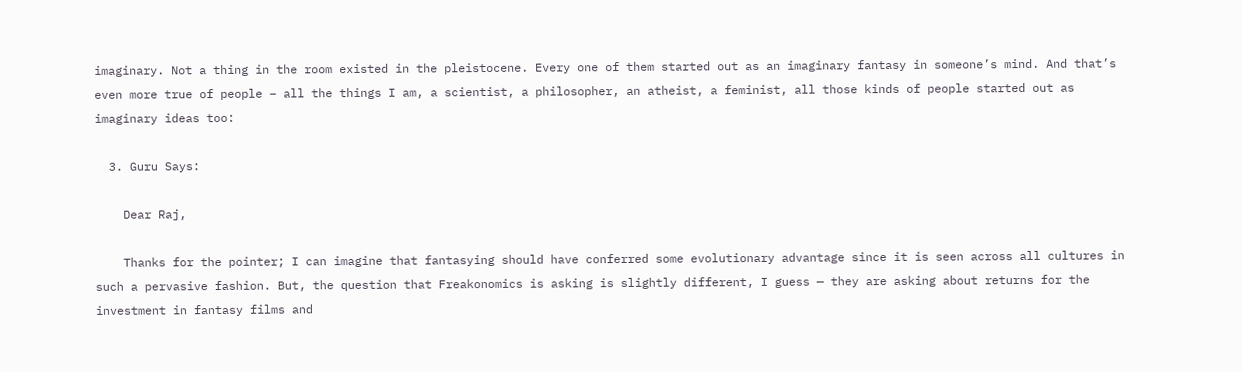imaginary. Not a thing in the room existed in the pleistocene. Every one of them started out as an imaginary fantasy in someone’s mind. And that’s even more true of people – all the things I am, a scientist, a philosopher, an atheist, a feminist, all those kinds of people started out as imaginary ideas too:

  3. Guru Says:

    Dear Raj,

    Thanks for the pointer; I can imagine that fantasying should have conferred some evolutionary advantage since it is seen across all cultures in such a pervasive fashion. But, the question that Freakonomics is asking is slightly different, I guess — they are asking about returns for the investment in fantasy films and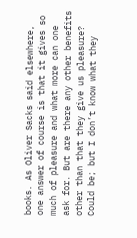books. As Oliver Sacks said elsewhere, one answer of course is that it gives so much of pleasure and what more can one ask for. But are there any other benefits other than that they give us pleasure? Could be; but I don’t know what they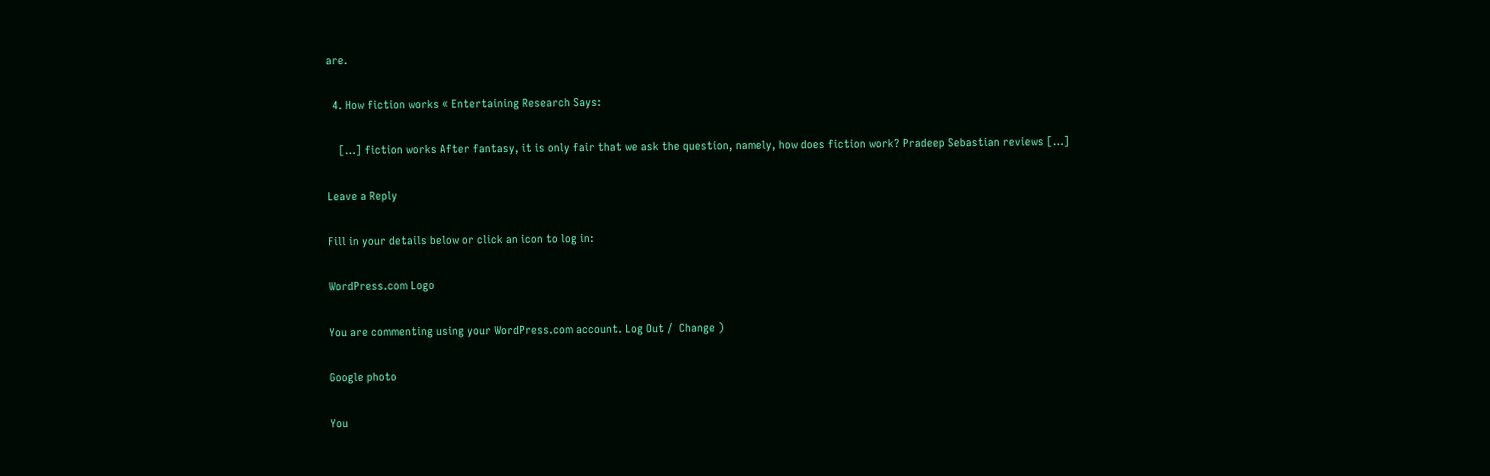are.

  4. How fiction works « Entertaining Research Says:

    […] fiction works After fantasy, it is only fair that we ask the question, namely, how does fiction work? Pradeep Sebastian reviews […]

Leave a Reply

Fill in your details below or click an icon to log in:

WordPress.com Logo

You are commenting using your WordPress.com account. Log Out /  Change )

Google photo

You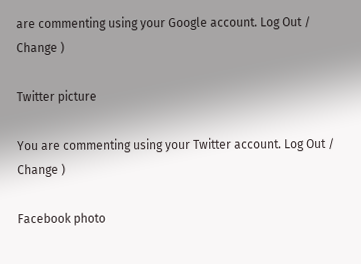are commenting using your Google account. Log Out /  Change )

Twitter picture

You are commenting using your Twitter account. Log Out /  Change )

Facebook photo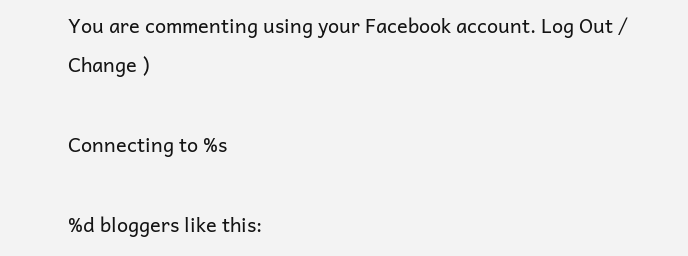You are commenting using your Facebook account. Log Out /  Change )

Connecting to %s

%d bloggers like this: